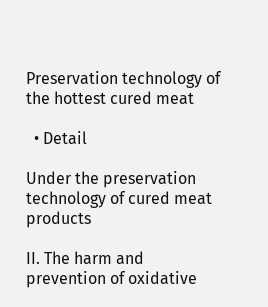Preservation technology of the hottest cured meat

  • Detail

Under the preservation technology of cured meat products

II. The harm and prevention of oxidative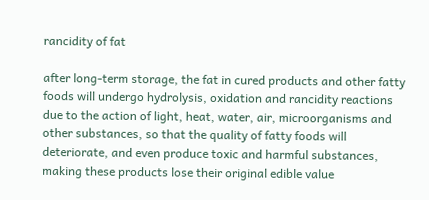rancidity of fat

after long-term storage, the fat in cured products and other fatty foods will undergo hydrolysis, oxidation and rancidity reactions due to the action of light, heat, water, air, microorganisms and other substances, so that the quality of fatty foods will deteriorate, and even produce toxic and harmful substances, making these products lose their original edible value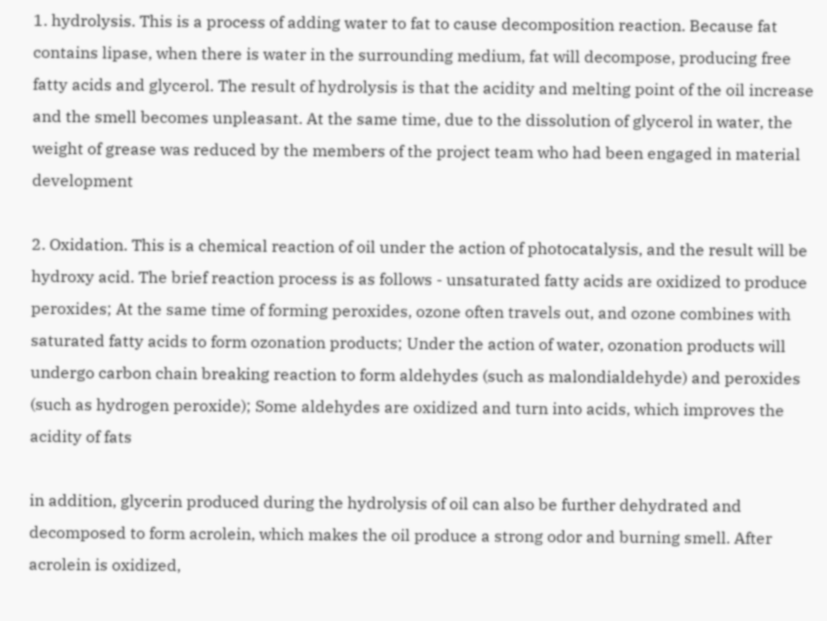1. hydrolysis. This is a process of adding water to fat to cause decomposition reaction. Because fat contains lipase, when there is water in the surrounding medium, fat will decompose, producing free fatty acids and glycerol. The result of hydrolysis is that the acidity and melting point of the oil increase and the smell becomes unpleasant. At the same time, due to the dissolution of glycerol in water, the weight of grease was reduced by the members of the project team who had been engaged in material development

2. Oxidation. This is a chemical reaction of oil under the action of photocatalysis, and the result will be hydroxy acid. The brief reaction process is as follows - unsaturated fatty acids are oxidized to produce peroxides; At the same time of forming peroxides, ozone often travels out, and ozone combines with saturated fatty acids to form ozonation products; Under the action of water, ozonation products will undergo carbon chain breaking reaction to form aldehydes (such as malondialdehyde) and peroxides (such as hydrogen peroxide); Some aldehydes are oxidized and turn into acids, which improves the acidity of fats

in addition, glycerin produced during the hydrolysis of oil can also be further dehydrated and decomposed to form acrolein, which makes the oil produce a strong odor and burning smell. After acrolein is oxidized,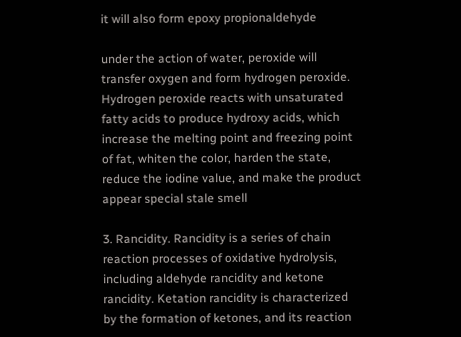it will also form epoxy propionaldehyde

under the action of water, peroxide will transfer oxygen and form hydrogen peroxide. Hydrogen peroxide reacts with unsaturated fatty acids to produce hydroxy acids, which increase the melting point and freezing point of fat, whiten the color, harden the state, reduce the iodine value, and make the product appear special stale smell

3. Rancidity. Rancidity is a series of chain reaction processes of oxidative hydrolysis, including aldehyde rancidity and ketone rancidity. Ketation rancidity is characterized by the formation of ketones, and its reaction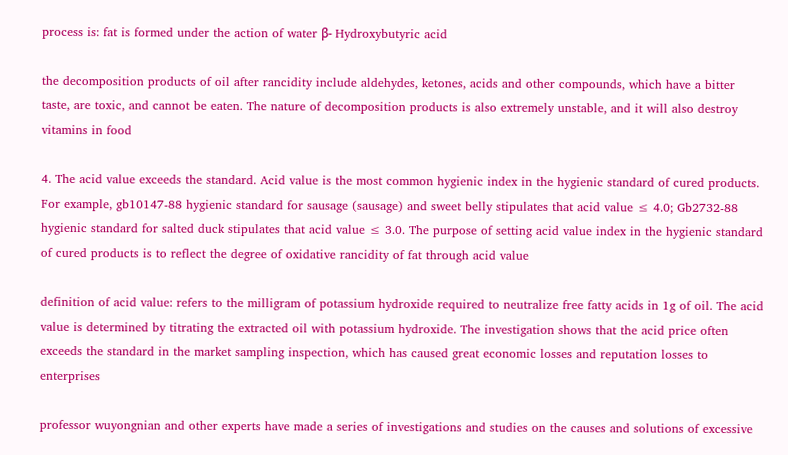process is: fat is formed under the action of water β- Hydroxybutyric acid

the decomposition products of oil after rancidity include aldehydes, ketones, acids and other compounds, which have a bitter taste, are toxic, and cannot be eaten. The nature of decomposition products is also extremely unstable, and it will also destroy vitamins in food

4. The acid value exceeds the standard. Acid value is the most common hygienic index in the hygienic standard of cured products. For example, gb10147-88 hygienic standard for sausage (sausage) and sweet belly stipulates that acid value ≤ 4.0; Gb2732-88 hygienic standard for salted duck stipulates that acid value ≤ 3.0. The purpose of setting acid value index in the hygienic standard of cured products is to reflect the degree of oxidative rancidity of fat through acid value

definition of acid value: refers to the milligram of potassium hydroxide required to neutralize free fatty acids in 1g of oil. The acid value is determined by titrating the extracted oil with potassium hydroxide. The investigation shows that the acid price often exceeds the standard in the market sampling inspection, which has caused great economic losses and reputation losses to enterprises

professor wuyongnian and other experts have made a series of investigations and studies on the causes and solutions of excessive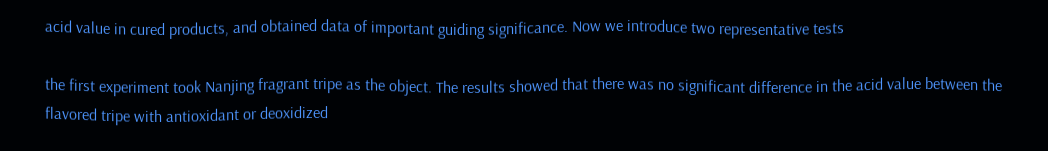acid value in cured products, and obtained data of important guiding significance. Now we introduce two representative tests

the first experiment took Nanjing fragrant tripe as the object. The results showed that there was no significant difference in the acid value between the flavored tripe with antioxidant or deoxidized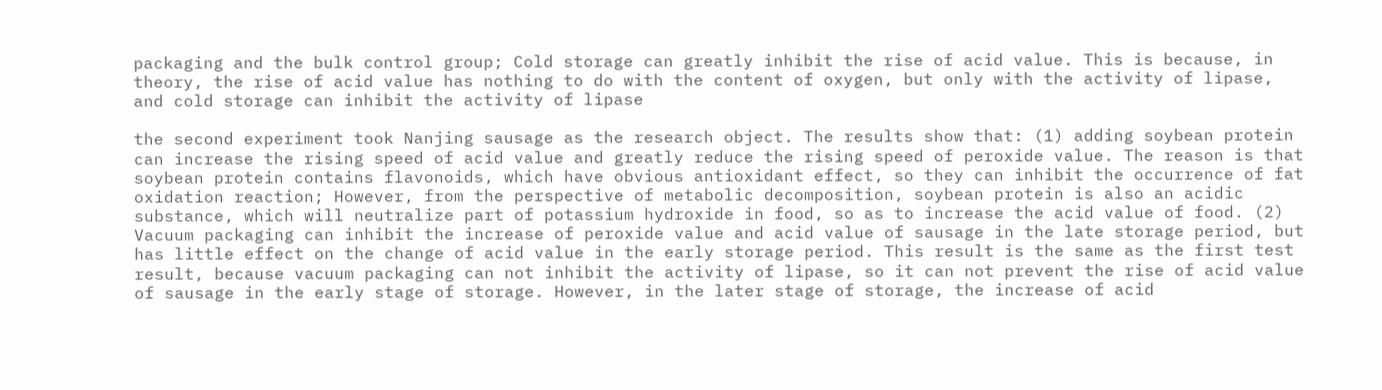packaging and the bulk control group; Cold storage can greatly inhibit the rise of acid value. This is because, in theory, the rise of acid value has nothing to do with the content of oxygen, but only with the activity of lipase, and cold storage can inhibit the activity of lipase

the second experiment took Nanjing sausage as the research object. The results show that: (1) adding soybean protein can increase the rising speed of acid value and greatly reduce the rising speed of peroxide value. The reason is that soybean protein contains flavonoids, which have obvious antioxidant effect, so they can inhibit the occurrence of fat oxidation reaction; However, from the perspective of metabolic decomposition, soybean protein is also an acidic substance, which will neutralize part of potassium hydroxide in food, so as to increase the acid value of food. (2) Vacuum packaging can inhibit the increase of peroxide value and acid value of sausage in the late storage period, but has little effect on the change of acid value in the early storage period. This result is the same as the first test result, because vacuum packaging can not inhibit the activity of lipase, so it can not prevent the rise of acid value of sausage in the early stage of storage. However, in the later stage of storage, the increase of acid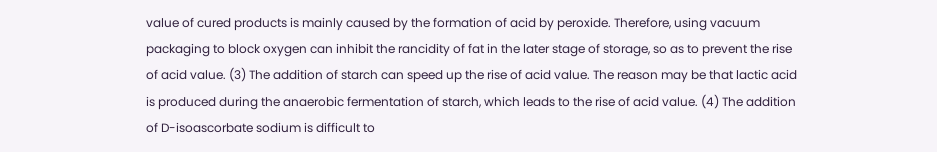value of cured products is mainly caused by the formation of acid by peroxide. Therefore, using vacuum packaging to block oxygen can inhibit the rancidity of fat in the later stage of storage, so as to prevent the rise of acid value. (3) The addition of starch can speed up the rise of acid value. The reason may be that lactic acid is produced during the anaerobic fermentation of starch, which leads to the rise of acid value. (4) The addition of D-isoascorbate sodium is difficult to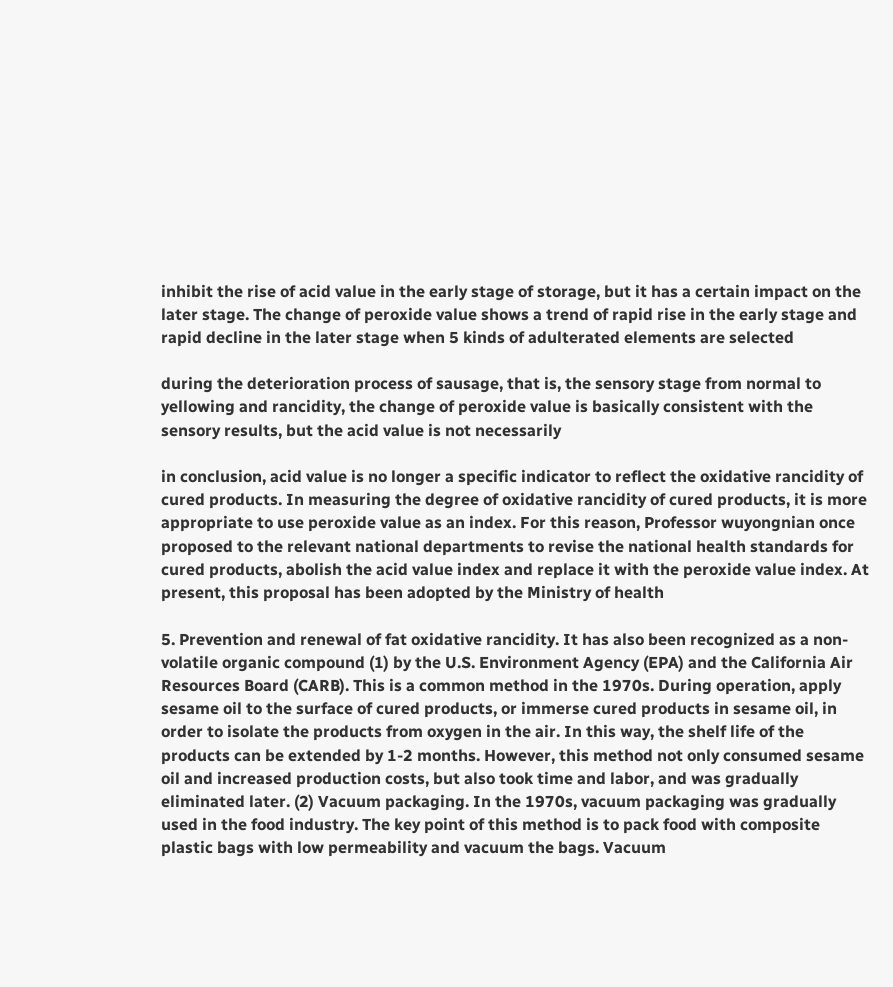inhibit the rise of acid value in the early stage of storage, but it has a certain impact on the later stage. The change of peroxide value shows a trend of rapid rise in the early stage and rapid decline in the later stage when 5 kinds of adulterated elements are selected

during the deterioration process of sausage, that is, the sensory stage from normal to yellowing and rancidity, the change of peroxide value is basically consistent with the sensory results, but the acid value is not necessarily

in conclusion, acid value is no longer a specific indicator to reflect the oxidative rancidity of cured products. In measuring the degree of oxidative rancidity of cured products, it is more appropriate to use peroxide value as an index. For this reason, Professor wuyongnian once proposed to the relevant national departments to revise the national health standards for cured products, abolish the acid value index and replace it with the peroxide value index. At present, this proposal has been adopted by the Ministry of health

5. Prevention and renewal of fat oxidative rancidity. It has also been recognized as a non-volatile organic compound (1) by the U.S. Environment Agency (EPA) and the California Air Resources Board (CARB). This is a common method in the 1970s. During operation, apply sesame oil to the surface of cured products, or immerse cured products in sesame oil, in order to isolate the products from oxygen in the air. In this way, the shelf life of the products can be extended by 1-2 months. However, this method not only consumed sesame oil and increased production costs, but also took time and labor, and was gradually eliminated later. (2) Vacuum packaging. In the 1970s, vacuum packaging was gradually used in the food industry. The key point of this method is to pack food with composite plastic bags with low permeability and vacuum the bags. Vacuum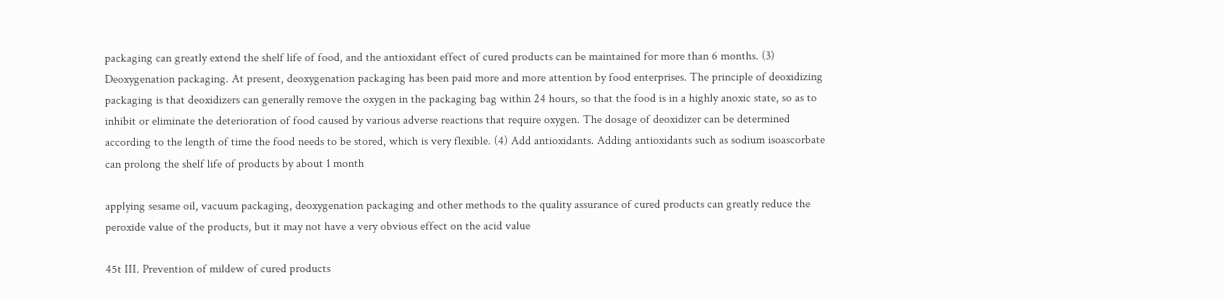packaging can greatly extend the shelf life of food, and the antioxidant effect of cured products can be maintained for more than 6 months. (3) Deoxygenation packaging. At present, deoxygenation packaging has been paid more and more attention by food enterprises. The principle of deoxidizing packaging is that deoxidizers can generally remove the oxygen in the packaging bag within 24 hours, so that the food is in a highly anoxic state, so as to inhibit or eliminate the deterioration of food caused by various adverse reactions that require oxygen. The dosage of deoxidizer can be determined according to the length of time the food needs to be stored, which is very flexible. (4) Add antioxidants. Adding antioxidants such as sodium isoascorbate can prolong the shelf life of products by about 1 month

applying sesame oil, vacuum packaging, deoxygenation packaging and other methods to the quality assurance of cured products can greatly reduce the peroxide value of the products, but it may not have a very obvious effect on the acid value

45t III. Prevention of mildew of cured products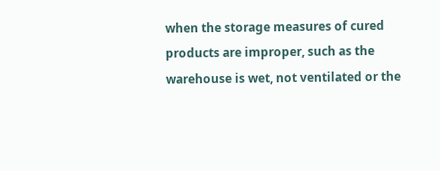when the storage measures of cured products are improper, such as the warehouse is wet, not ventilated or the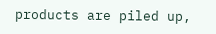products are piled up,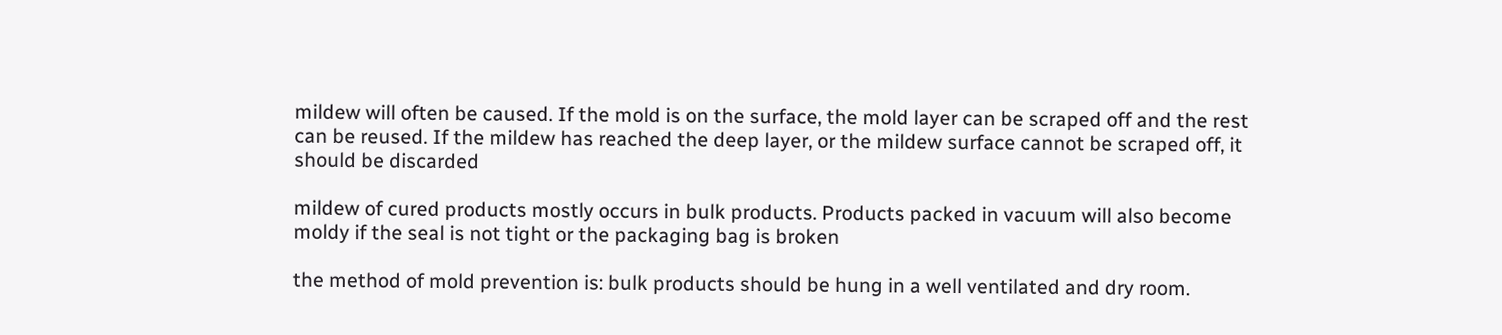mildew will often be caused. If the mold is on the surface, the mold layer can be scraped off and the rest can be reused. If the mildew has reached the deep layer, or the mildew surface cannot be scraped off, it should be discarded

mildew of cured products mostly occurs in bulk products. Products packed in vacuum will also become moldy if the seal is not tight or the packaging bag is broken

the method of mold prevention is: bulk products should be hung in a well ventilated and dry room.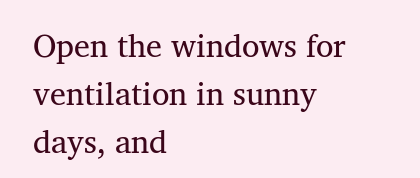Open the windows for ventilation in sunny days, and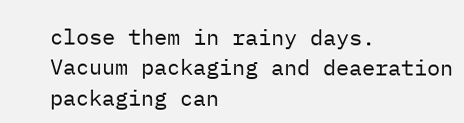close them in rainy days. Vacuum packaging and deaeration packaging can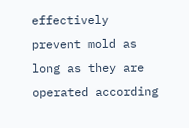effectively prevent mold as long as they are operated according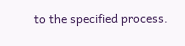to the specified process.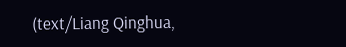(text/Liang Qinghua,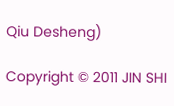Qiu Desheng)

Copyright © 2011 JIN SHI